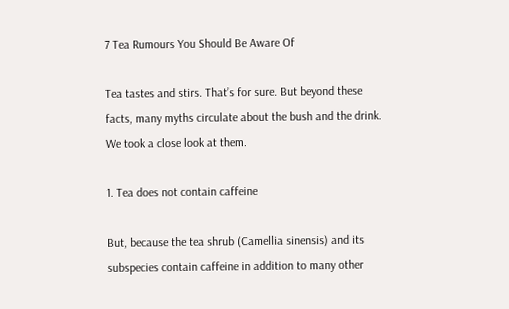7 Tea Rumours You Should Be Aware Of

Tea tastes and stirs. That’s for sure. But beyond these facts, many myths circulate about the bush and the drink. We took a close look at them.

1. Tea does not contain caffeine

But, because the tea shrub (Camellia sinensis) and its subspecies contain caffeine in addition to many other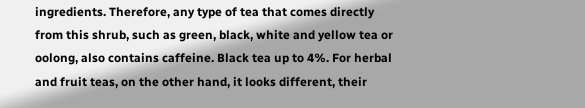ingredients. Therefore, any type of tea that comes directly from this shrub, such as green, black, white and yellow tea or oolong, also contains caffeine. Black tea up to 4%. For herbal and fruit teas, on the other hand, it looks different, their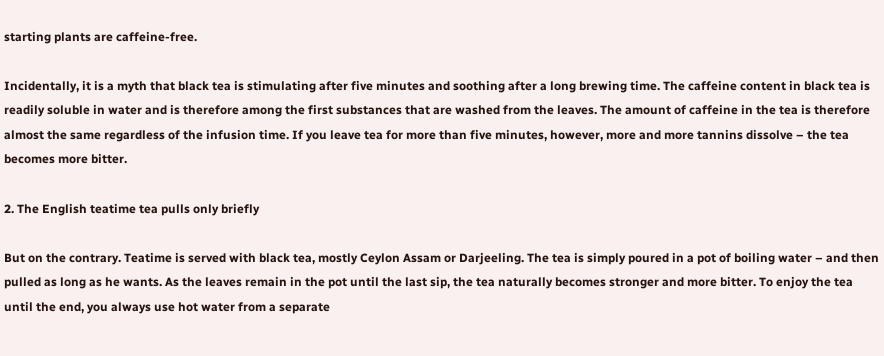starting plants are caffeine-free.

Incidentally, it is a myth that black tea is stimulating after five minutes and soothing after a long brewing time. The caffeine content in black tea is readily soluble in water and is therefore among the first substances that are washed from the leaves. The amount of caffeine in the tea is therefore almost the same regardless of the infusion time. If you leave tea for more than five minutes, however, more and more tannins dissolve – the tea becomes more bitter.

2. The English teatime tea pulls only briefly

But on the contrary. Teatime is served with black tea, mostly Ceylon Assam or Darjeeling. The tea is simply poured in a pot of boiling water – and then pulled as long as he wants. As the leaves remain in the pot until the last sip, the tea naturally becomes stronger and more bitter. To enjoy the tea until the end, you always use hot water from a separate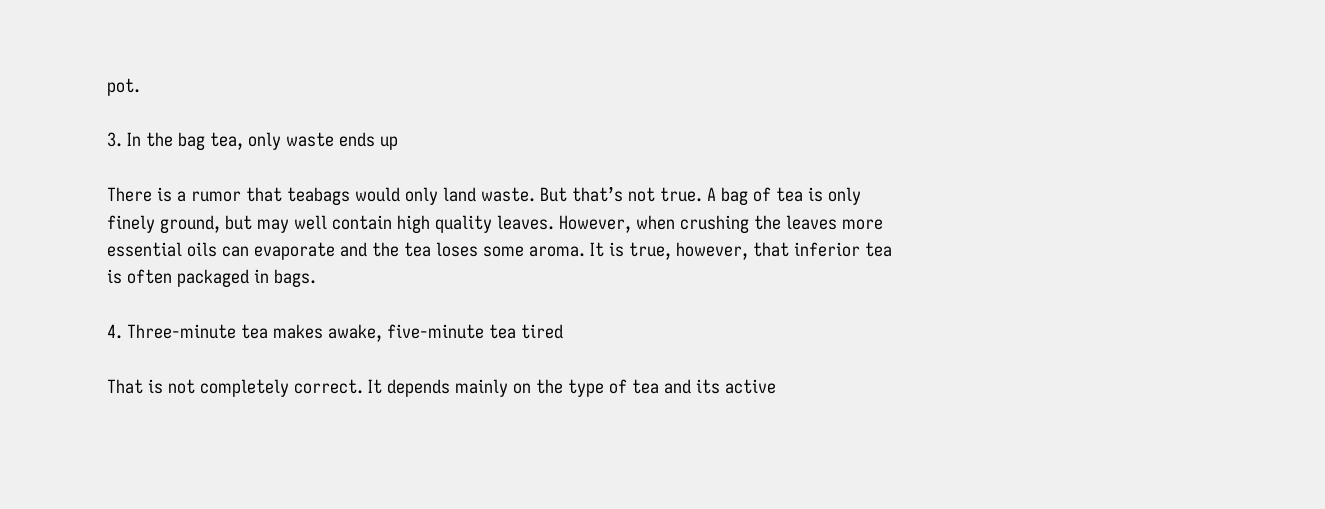pot.

3. In the bag tea, only waste ends up

There is a rumor that teabags would only land waste. But that’s not true. A bag of tea is only finely ground, but may well contain high quality leaves. However, when crushing the leaves more essential oils can evaporate and the tea loses some aroma. It is true, however, that inferior tea is often packaged in bags.

4. Three-minute tea makes awake, five-minute tea tired

That is not completely correct. It depends mainly on the type of tea and its active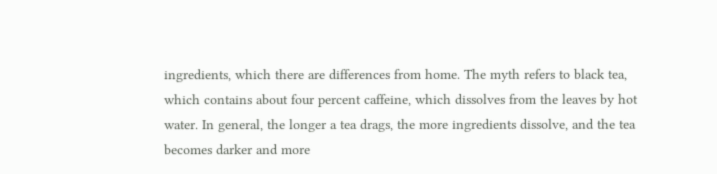ingredients, which there are differences from home. The myth refers to black tea, which contains about four percent caffeine, which dissolves from the leaves by hot water. In general, the longer a tea drags, the more ingredients dissolve, and the tea becomes darker and more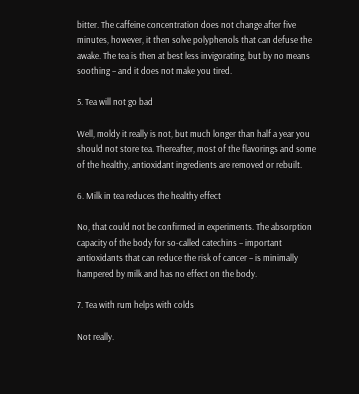bitter. The caffeine concentration does not change after five minutes, however, it then solve polyphenols that can defuse the awake. The tea is then at best less invigorating, but by no means soothing – and it does not make you tired.

5. Tea will not go bad

Well, moldy it really is not, but much longer than half a year you should not store tea. Thereafter, most of the flavorings and some of the healthy, antioxidant ingredients are removed or rebuilt.

6. Milk in tea reduces the healthy effect

No, that could not be confirmed in experiments. The absorption capacity of the body for so-called catechins – important antioxidants that can reduce the risk of cancer – is minimally hampered by milk and has no effect on the body.

7. Tea with rum helps with colds

Not really.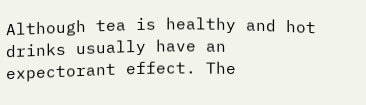Although tea is healthy and hot drinks usually have an expectorant effect. The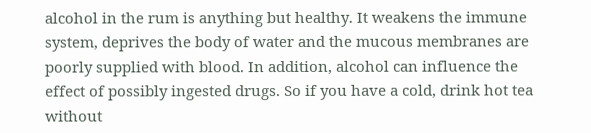alcohol in the rum is anything but healthy. It weakens the immune system, deprives the body of water and the mucous membranes are poorly supplied with blood. In addition, alcohol can influence the effect of possibly ingested drugs. So if you have a cold, drink hot tea without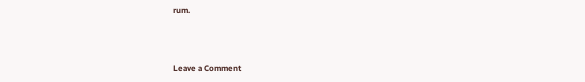rum.



Leave a Comment